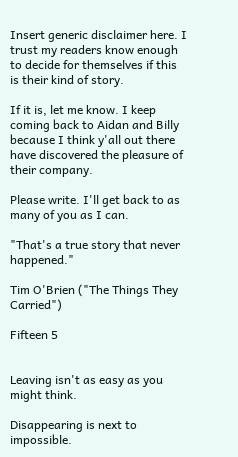Insert generic disclaimer here. I trust my readers know enough to decide for themselves if this is their kind of story.

If it is, let me know. I keep coming back to Aidan and Billy because I think y'all out there have discovered the pleasure of their company.

Please write. I'll get back to as many of you as I can.

"That's a true story that never happened."

Tim O'Brien ("The Things They Carried")

Fifteen 5


Leaving isn't as easy as you might think.

Disappearing is next to impossible.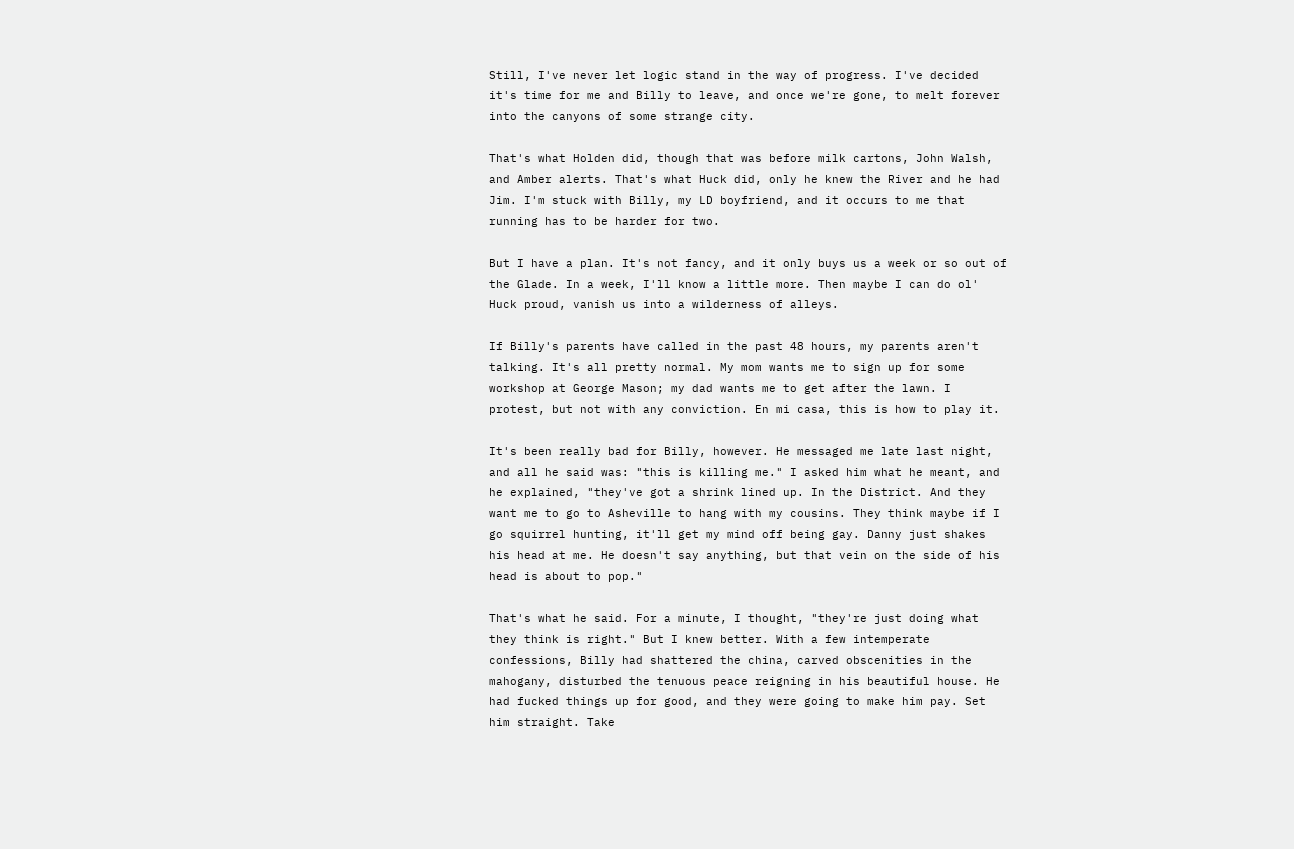Still, I've never let logic stand in the way of progress. I've decided it's time for me and Billy to leave, and once we're gone, to melt forever into the canyons of some strange city.

That's what Holden did, though that was before milk cartons, John Walsh, and Amber alerts. That's what Huck did, only he knew the River and he had Jim. I'm stuck with Billy, my LD boyfriend, and it occurs to me that running has to be harder for two.

But I have a plan. It's not fancy, and it only buys us a week or so out of the Glade. In a week, I'll know a little more. Then maybe I can do ol' Huck proud, vanish us into a wilderness of alleys.

If Billy's parents have called in the past 48 hours, my parents aren't talking. It's all pretty normal. My mom wants me to sign up for some workshop at George Mason; my dad wants me to get after the lawn. I protest, but not with any conviction. En mi casa, this is how to play it.

It's been really bad for Billy, however. He messaged me late last night, and all he said was: "this is killing me." I asked him what he meant, and he explained, "they've got a shrink lined up. In the District. And they want me to go to Asheville to hang with my cousins. They think maybe if I go squirrel hunting, it'll get my mind off being gay. Danny just shakes his head at me. He doesn't say anything, but that vein on the side of his head is about to pop."

That's what he said. For a minute, I thought, "they're just doing what they think is right." But I knew better. With a few intemperate confessions, Billy had shattered the china, carved obscenities in the mahogany, disturbed the tenuous peace reigning in his beautiful house. He had fucked things up for good, and they were going to make him pay. Set him straight. Take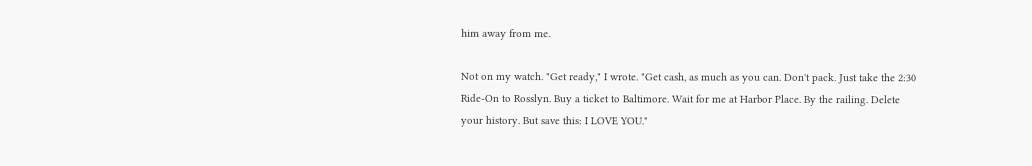him away from me.

Not on my watch. "Get ready," I wrote. "Get cash, as much as you can. Don't pack. Just take the 2:30 Ride-On to Rosslyn. Buy a ticket to Baltimore. Wait for me at Harbor Place. By the railing. Delete your history. But save this: I LOVE YOU."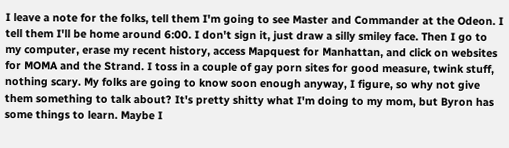I leave a note for the folks, tell them I'm going to see Master and Commander at the Odeon. I tell them I'll be home around 6:00. I don't sign it, just draw a silly smiley face. Then I go to my computer, erase my recent history, access Mapquest for Manhattan, and click on websites for MOMA and the Strand. I toss in a couple of gay porn sites for good measure, twink stuff, nothing scary. My folks are going to know soon enough anyway, I figure, so why not give them something to talk about? It's pretty shitty what I'm doing to my mom, but Byron has some things to learn. Maybe I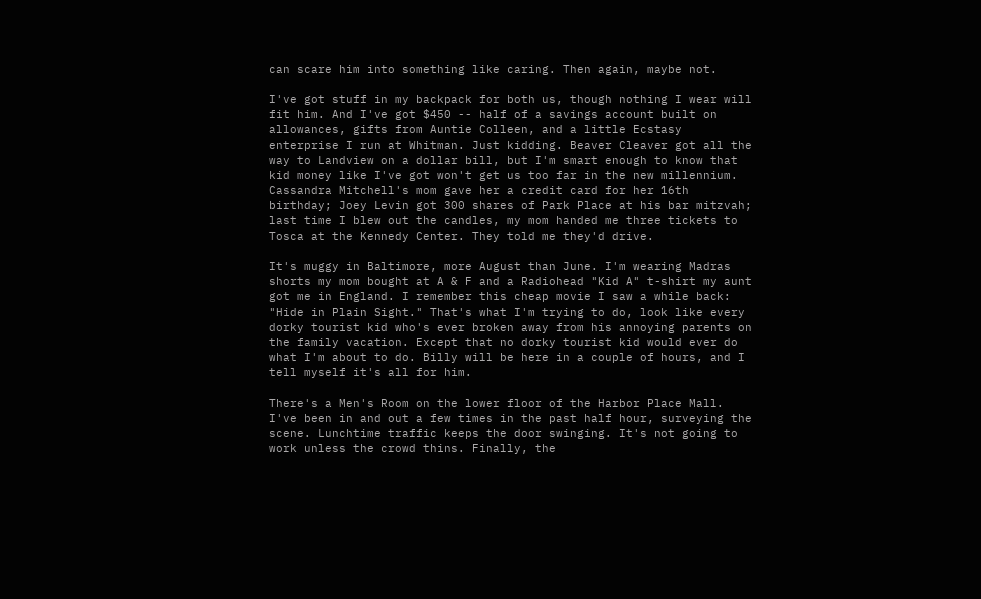can scare him into something like caring. Then again, maybe not.

I've got stuff in my backpack for both us, though nothing I wear will fit him. And I've got $450 -- half of a savings account built on allowances, gifts from Auntie Colleen, and a little Ecstasy enterprise I run at Whitman. Just kidding. Beaver Cleaver got all the way to Landview on a dollar bill, but I'm smart enough to know that kid money like I've got won't get us too far in the new millennium. Cassandra Mitchell's mom gave her a credit card for her 16th birthday; Joey Levin got 300 shares of Park Place at his bar mitzvah; last time I blew out the candles, my mom handed me three tickets to Tosca at the Kennedy Center. They told me they'd drive.

It's muggy in Baltimore, more August than June. I'm wearing Madras shorts my mom bought at A & F and a Radiohead "Kid A" t-shirt my aunt got me in England. I remember this cheap movie I saw a while back: "Hide in Plain Sight." That's what I'm trying to do, look like every dorky tourist kid who's ever broken away from his annoying parents on the family vacation. Except that no dorky tourist kid would ever do what I'm about to do. Billy will be here in a couple of hours, and I tell myself it's all for him.

There's a Men's Room on the lower floor of the Harbor Place Mall. I've been in and out a few times in the past half hour, surveying the scene. Lunchtime traffic keeps the door swinging. It's not going to work unless the crowd thins. Finally, the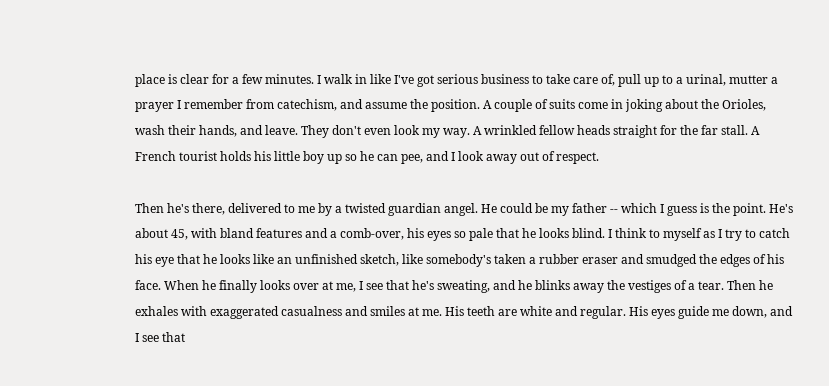place is clear for a few minutes. I walk in like I've got serious business to take care of, pull up to a urinal, mutter a prayer I remember from catechism, and assume the position. A couple of suits come in joking about the Orioles, wash their hands, and leave. They don't even look my way. A wrinkled fellow heads straight for the far stall. A French tourist holds his little boy up so he can pee, and I look away out of respect.

Then he's there, delivered to me by a twisted guardian angel. He could be my father -- which I guess is the point. He's about 45, with bland features and a comb-over, his eyes so pale that he looks blind. I think to myself as I try to catch his eye that he looks like an unfinished sketch, like somebody's taken a rubber eraser and smudged the edges of his face. When he finally looks over at me, I see that he's sweating, and he blinks away the vestiges of a tear. Then he exhales with exaggerated casualness and smiles at me. His teeth are white and regular. His eyes guide me down, and I see that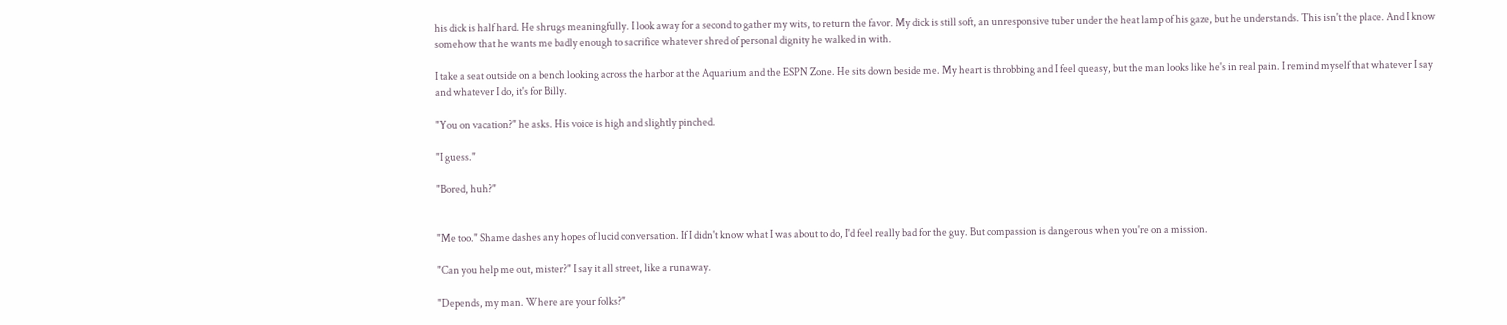his dick is half hard. He shrugs meaningfully. I look away for a second to gather my wits, to return the favor. My dick is still soft, an unresponsive tuber under the heat lamp of his gaze, but he understands. This isn't the place. And I know somehow that he wants me badly enough to sacrifice whatever shred of personal dignity he walked in with.

I take a seat outside on a bench looking across the harbor at the Aquarium and the ESPN Zone. He sits down beside me. My heart is throbbing and I feel queasy, but the man looks like he's in real pain. I remind myself that whatever I say and whatever I do, it's for Billy.

"You on vacation?" he asks. His voice is high and slightly pinched.

"I guess."

"Bored, huh?"


"Me too." Shame dashes any hopes of lucid conversation. If I didn't know what I was about to do, I'd feel really bad for the guy. But compassion is dangerous when you're on a mission.

"Can you help me out, mister?" I say it all street, like a runaway.

"Depends, my man. Where are your folks?"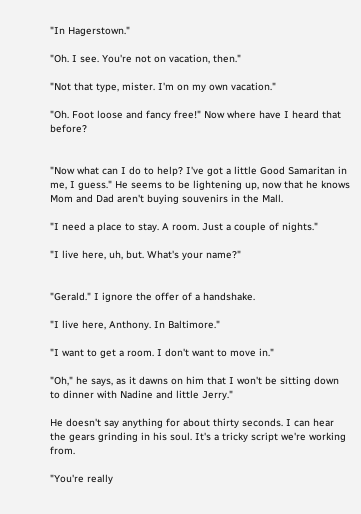"In Hagerstown."

"Oh. I see. You're not on vacation, then."

"Not that type, mister. I'm on my own vacation."

"Oh. Foot loose and fancy free!" Now where have I heard that before?


"Now what can I do to help? I've got a little Good Samaritan in me, I guess." He seems to be lightening up, now that he knows Mom and Dad aren't buying souvenirs in the Mall.

"I need a place to stay. A room. Just a couple of nights."

"I live here, uh, but. What's your name?"


"Gerald." I ignore the offer of a handshake.

"I live here, Anthony. In Baltimore."

"I want to get a room. I don't want to move in."

"Oh," he says, as it dawns on him that I won't be sitting down to dinner with Nadine and little Jerry."

He doesn't say anything for about thirty seconds. I can hear the gears grinding in his soul. It's a tricky script we're working from.

"You're really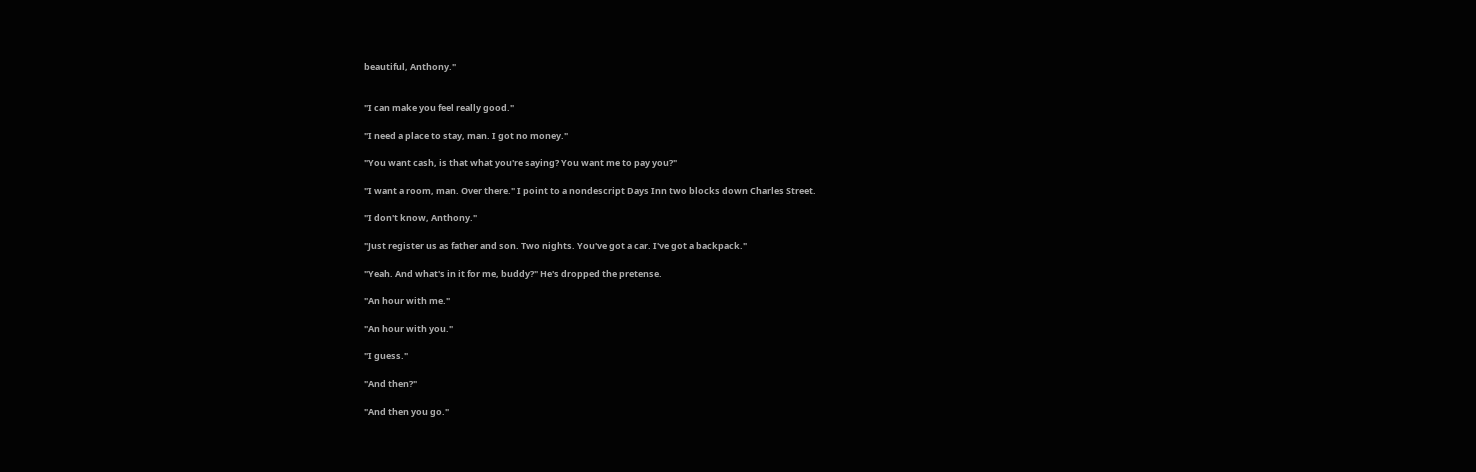beautiful, Anthony."


"I can make you feel really good."

"I need a place to stay, man. I got no money."

"You want cash, is that what you're saying? You want me to pay you?"

"I want a room, man. Over there." I point to a nondescript Days Inn two blocks down Charles Street.

"I don't know, Anthony."

"Just register us as father and son. Two nights. You've got a car. I've got a backpack."

"Yeah. And what's in it for me, buddy?" He's dropped the pretense.

"An hour with me."

"An hour with you."

"I guess."

"And then?"

"And then you go."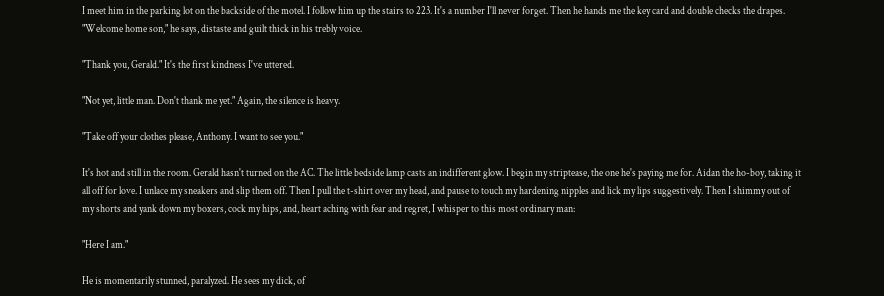I meet him in the parking lot on the backside of the motel. I follow him up the stairs to 223. It's a number I'll never forget. Then he hands me the key card and double checks the drapes. "Welcome home son," he says, distaste and guilt thick in his trebly voice.

"Thank you, Gerald." It's the first kindness I've uttered.

"Not yet, little man. Don't thank me yet." Again, the silence is heavy.

"Take off your clothes please, Anthony. I want to see you."

It's hot and still in the room. Gerald hasn't turned on the AC. The little bedside lamp casts an indifferent glow. I begin my striptease, the one he's paying me for. Aidan the ho-boy, taking it all off for love. I unlace my sneakers and slip them off. Then I pull the t-shirt over my head, and pause to touch my hardening nipples and lick my lips suggestively. Then I shimmy out of my shorts and yank down my boxers, cock my hips, and, heart aching with fear and regret, I whisper to this most ordinary man:

"Here I am."

He is momentarily stunned, paralyzed. He sees my dick, of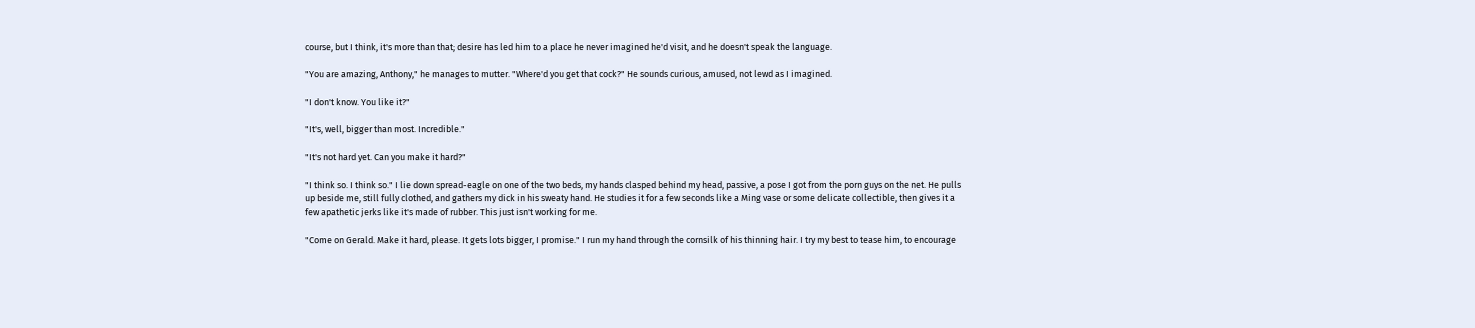course, but I think, it's more than that; desire has led him to a place he never imagined he'd visit, and he doesn't speak the language.

"You are amazing, Anthony," he manages to mutter. "Where'd you get that cock?" He sounds curious, amused, not lewd as I imagined.

"I don't know. You like it?"

"It's, well, bigger than most. Incredible."

"It's not hard yet. Can you make it hard?"

"I think so. I think so." I lie down spread-eagle on one of the two beds, my hands clasped behind my head, passive, a pose I got from the porn guys on the net. He pulls up beside me, still fully clothed, and gathers my dick in his sweaty hand. He studies it for a few seconds like a Ming vase or some delicate collectible, then gives it a few apathetic jerks like it's made of rubber. This just isn't working for me.

"Come on Gerald. Make it hard, please. It gets lots bigger, I promise." I run my hand through the cornsilk of his thinning hair. I try my best to tease him, to encourage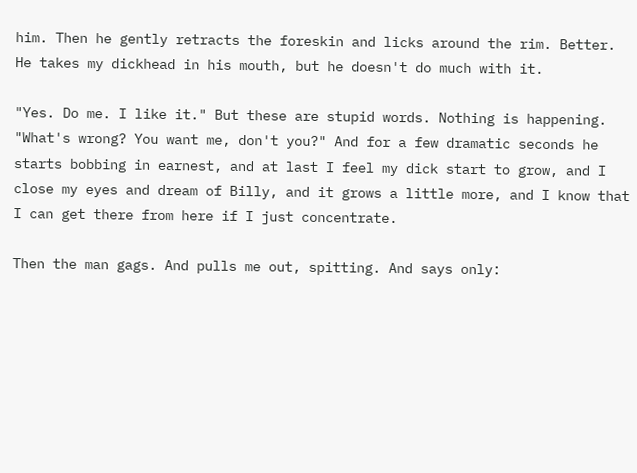him. Then he gently retracts the foreskin and licks around the rim. Better. He takes my dickhead in his mouth, but he doesn't do much with it.

"Yes. Do me. I like it." But these are stupid words. Nothing is happening. "What's wrong? You want me, don't you?" And for a few dramatic seconds he starts bobbing in earnest, and at last I feel my dick start to grow, and I close my eyes and dream of Billy, and it grows a little more, and I know that I can get there from here if I just concentrate.

Then the man gags. And pulls me out, spitting. And says only: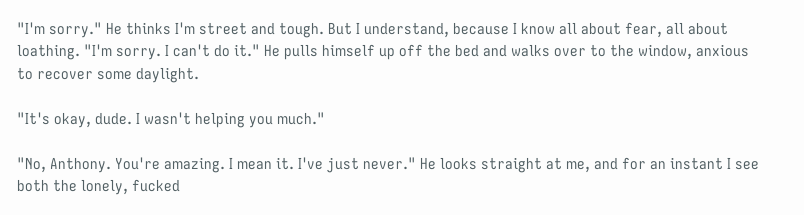"I'm sorry." He thinks I'm street and tough. But I understand, because I know all about fear, all about loathing. "I'm sorry. I can't do it." He pulls himself up off the bed and walks over to the window, anxious to recover some daylight.

"It's okay, dude. I wasn't helping you much."

"No, Anthony. You're amazing. I mean it. I've just never." He looks straight at me, and for an instant I see both the lonely, fucked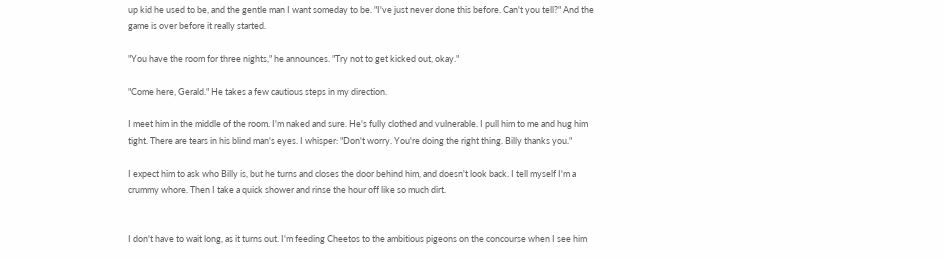up kid he used to be, and the gentle man I want someday to be. "I've just never done this before. Can't you tell?" And the game is over before it really started.

"You have the room for three nights," he announces. "Try not to get kicked out, okay."

"Come here, Gerald." He takes a few cautious steps in my direction.

I meet him in the middle of the room. I'm naked and sure. He's fully clothed and vulnerable. I pull him to me and hug him tight. There are tears in his blind man's eyes. I whisper: "Don't worry. You're doing the right thing. Billy thanks you."

I expect him to ask who Billy is, but he turns and closes the door behind him, and doesn't look back. I tell myself I'm a crummy whore. Then I take a quick shower and rinse the hour off like so much dirt.


I don't have to wait long, as it turns out. I'm feeding Cheetos to the ambitious pigeons on the concourse when I see him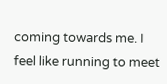coming towards me. I feel like running to meet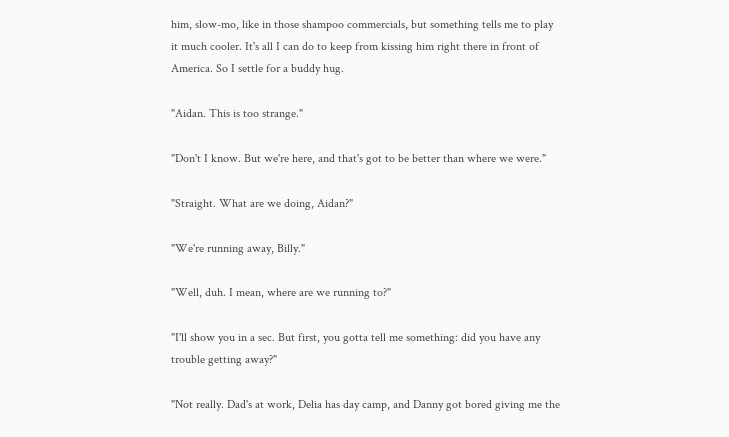him, slow-mo, like in those shampoo commercials, but something tells me to play it much cooler. It's all I can do to keep from kissing him right there in front of America. So I settle for a buddy hug.

"Aidan. This is too strange."

"Don't I know. But we're here, and that's got to be better than where we were."

"Straight. What are we doing, Aidan?"

"We're running away, Billy."

"Well, duh. I mean, where are we running to?"

"I'll show you in a sec. But first, you gotta tell me something: did you have any trouble getting away?"

"Not really. Dad's at work, Delia has day camp, and Danny got bored giving me the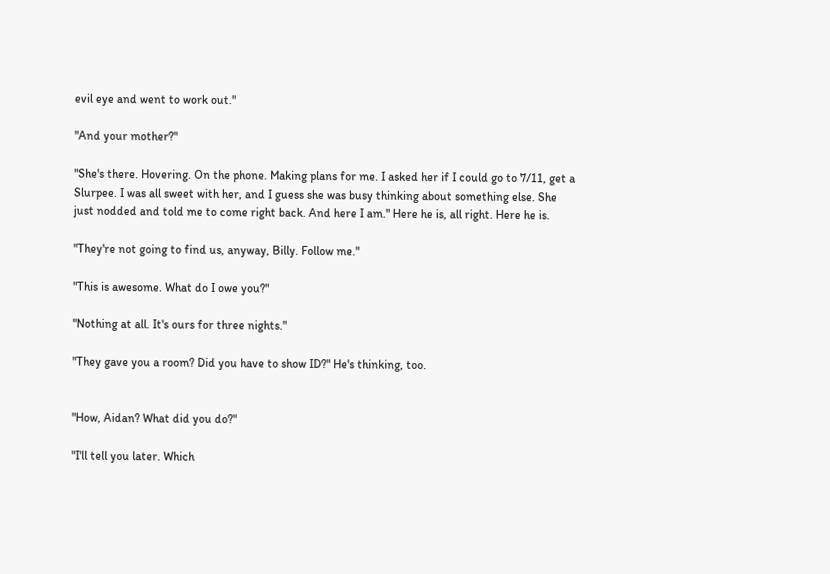evil eye and went to work out."

"And your mother?"

"She's there. Hovering. On the phone. Making plans for me. I asked her if I could go to 7/11, get a Slurpee. I was all sweet with her, and I guess she was busy thinking about something else. She just nodded and told me to come right back. And here I am." Here he is, all right. Here he is.

"They're not going to find us, anyway, Billy. Follow me."

"This is awesome. What do I owe you?"

"Nothing at all. It's ours for three nights."

"They gave you a room? Did you have to show ID?" He's thinking, too.


"How, Aidan? What did you do?"

"I'll tell you later. Which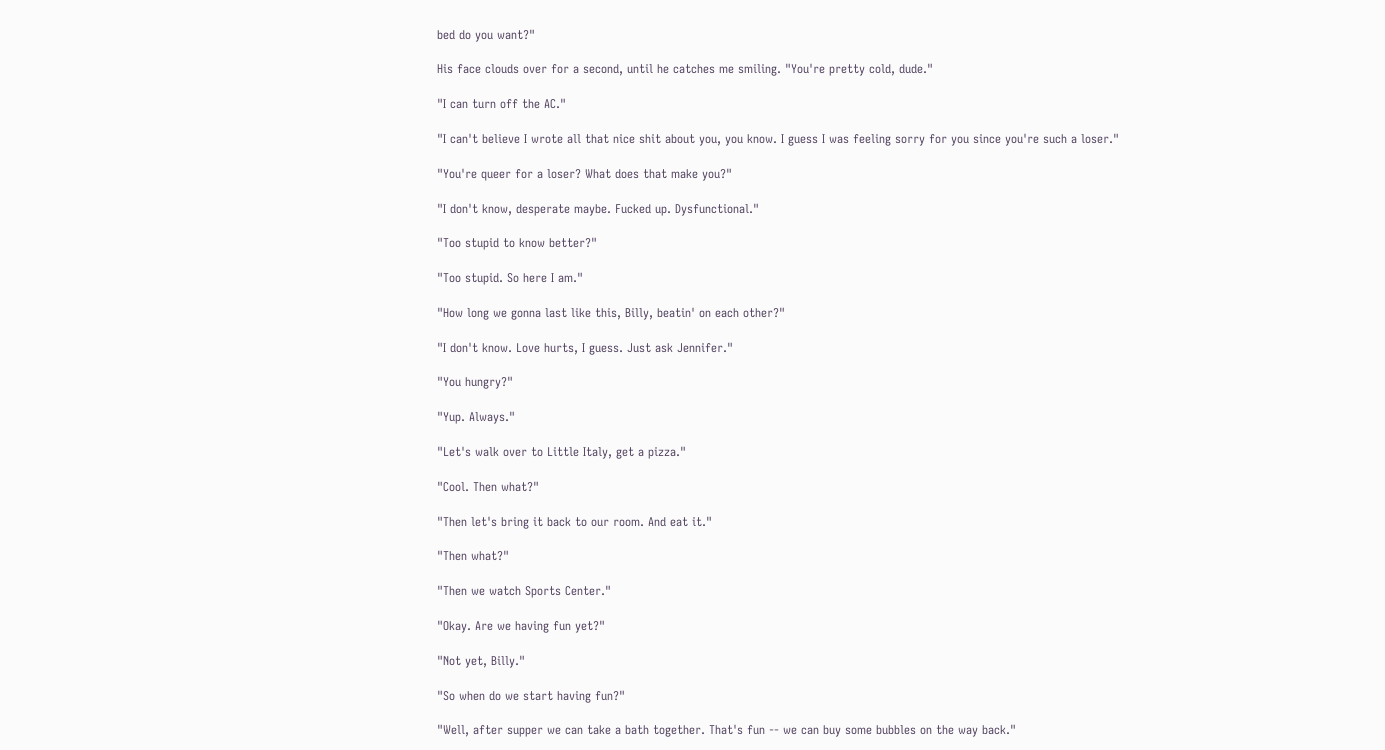bed do you want?"

His face clouds over for a second, until he catches me smiling. "You're pretty cold, dude."

"I can turn off the AC."

"I can't believe I wrote all that nice shit about you, you know. I guess I was feeling sorry for you since you're such a loser."

"You're queer for a loser? What does that make you?"

"I don't know, desperate maybe. Fucked up. Dysfunctional."

"Too stupid to know better?"

"Too stupid. So here I am."

"How long we gonna last like this, Billy, beatin' on each other?"

"I don't know. Love hurts, I guess. Just ask Jennifer."

"You hungry?"

"Yup. Always."

"Let's walk over to Little Italy, get a pizza."

"Cool. Then what?"

"Then let's bring it back to our room. And eat it."

"Then what?"

"Then we watch Sports Center."

"Okay. Are we having fun yet?"

"Not yet, Billy."

"So when do we start having fun?"

"Well, after supper we can take a bath together. That's fun -- we can buy some bubbles on the way back."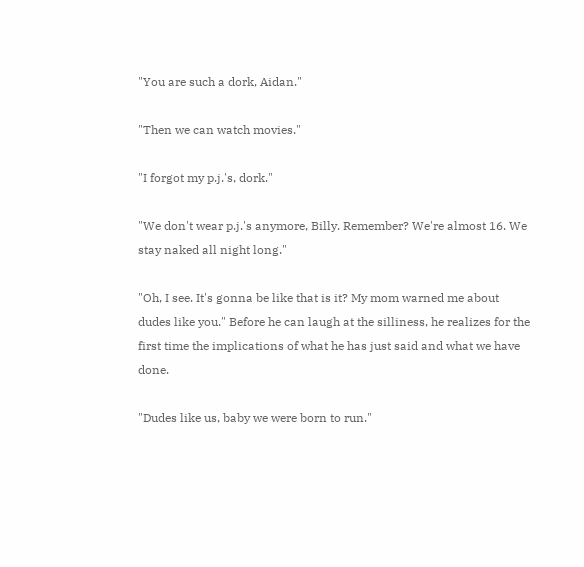"You are such a dork, Aidan."

"Then we can watch movies."

"I forgot my p.j.'s, dork."

"We don't wear p.j.'s anymore, Billy. Remember? We're almost 16. We stay naked all night long."

"Oh, I see. It's gonna be like that is it? My mom warned me about dudes like you." Before he can laugh at the silliness, he realizes for the first time the implications of what he has just said and what we have done.

"Dudes like us, baby we were born to run."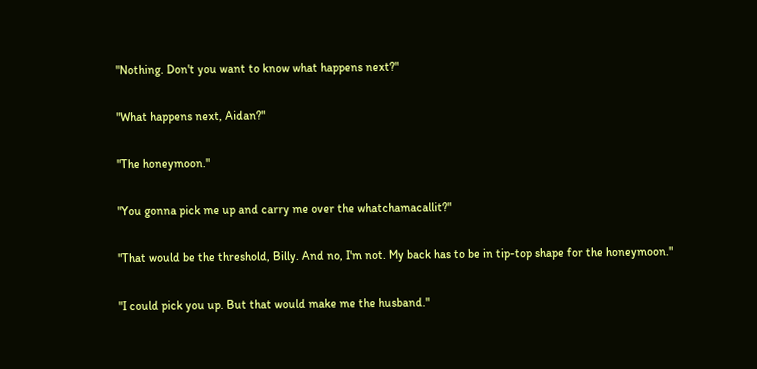"Nothing. Don't you want to know what happens next?"

"What happens next, Aidan?"

"The honeymoon."

"You gonna pick me up and carry me over the whatchamacallit?"

"That would be the threshold, Billy. And no, I'm not. My back has to be in tip-top shape for the honeymoon."

"I could pick you up. But that would make me the husband."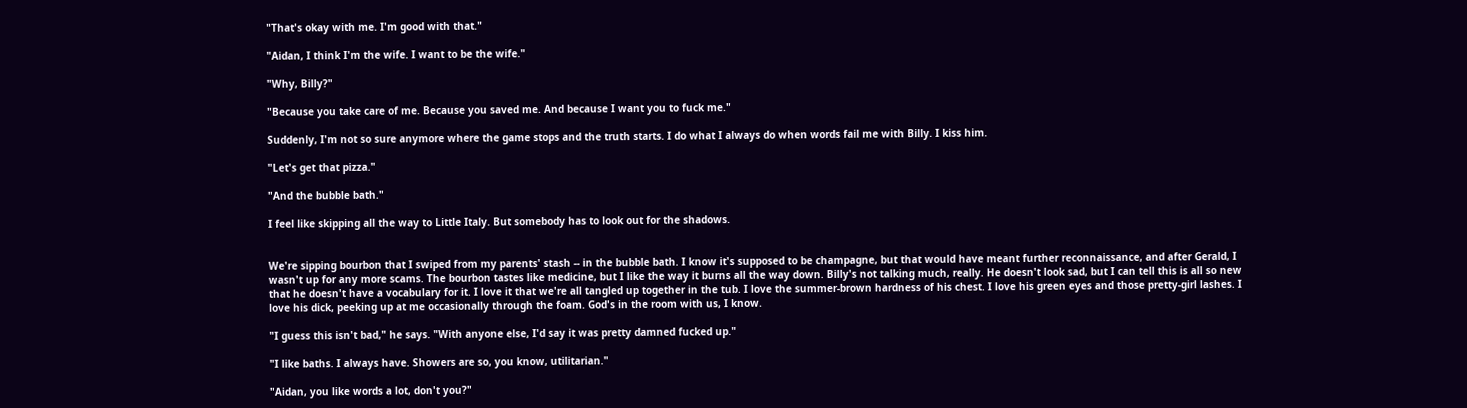"That's okay with me. I'm good with that."

"Aidan, I think I'm the wife. I want to be the wife."

"Why, Billy?"

"Because you take care of me. Because you saved me. And because I want you to fuck me."

Suddenly, I'm not so sure anymore where the game stops and the truth starts. I do what I always do when words fail me with Billy. I kiss him.

"Let's get that pizza."

"And the bubble bath."

I feel like skipping all the way to Little Italy. But somebody has to look out for the shadows.


We're sipping bourbon that I swiped from my parents' stash -- in the bubble bath. I know it's supposed to be champagne, but that would have meant further reconnaissance, and after Gerald, I wasn't up for any more scams. The bourbon tastes like medicine, but I like the way it burns all the way down. Billy's not talking much, really. He doesn't look sad, but I can tell this is all so new that he doesn't have a vocabulary for it. I love it that we're all tangled up together in the tub. I love the summer-brown hardness of his chest. I love his green eyes and those pretty-girl lashes. I love his dick, peeking up at me occasionally through the foam. God's in the room with us, I know.

"I guess this isn't bad," he says. "With anyone else, I'd say it was pretty damned fucked up."

"I like baths. I always have. Showers are so, you know, utilitarian."

"Aidan, you like words a lot, don't you?"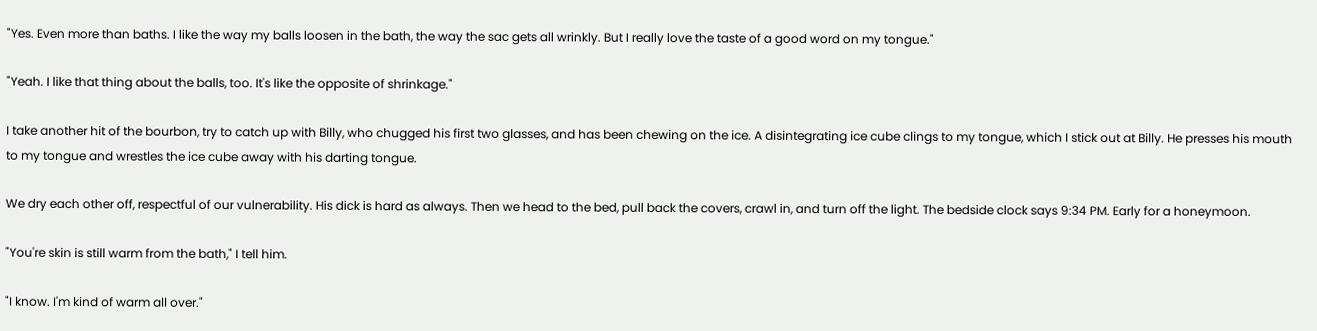"Yes. Even more than baths. I like the way my balls loosen in the bath, the way the sac gets all wrinkly. But I really love the taste of a good word on my tongue."

"Yeah. I like that thing about the balls, too. It's like the opposite of shrinkage."

I take another hit of the bourbon, try to catch up with Billy, who chugged his first two glasses, and has been chewing on the ice. A disintegrating ice cube clings to my tongue, which I stick out at Billy. He presses his mouth to my tongue and wrestles the ice cube away with his darting tongue.

We dry each other off, respectful of our vulnerability. His dick is hard as always. Then we head to the bed, pull back the covers, crawl in, and turn off the light. The bedside clock says 9:34 PM. Early for a honeymoon.

"You're skin is still warm from the bath," I tell him.

"I know. I'm kind of warm all over."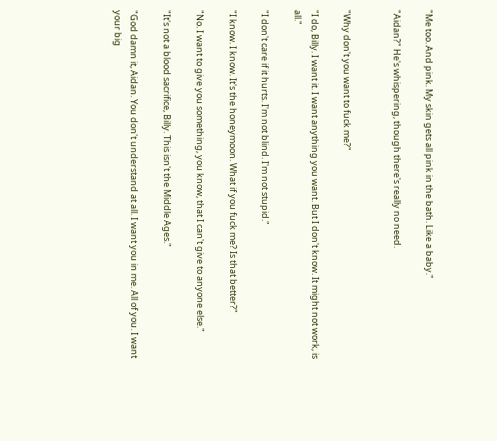"Me too. And pink. My skin gets all pink in the bath. Like a baby."

"Aidan?" He's whispering, though there's really no need.


"Why don't you want to fuck me?"

"I do, Billy. I want it. I want anything you want. But I don't know. It might not work, is all."

"I don't care if it hurts. I'm not blind. I'm not stupid."

"I know. I know. It's the honeymoon. What if you fuck me? Is that better?"

"No. I want to give you something, you know, that I can't give to anyone else."

"It's not a blood sacrifice, Billy. This isn't the Middle Ages."

"God damn it, Aidan. You don't understand at all. I want you in me. All of you. I want your big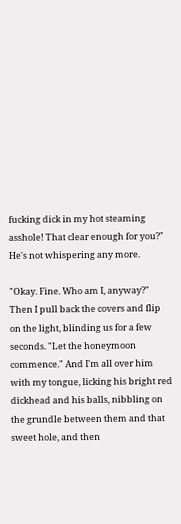fucking dick in my hot steaming asshole! That clear enough for you?" He's not whispering any more.

"Okay. Fine. Who am I, anyway?" Then I pull back the covers and flip on the light, blinding us for a few seconds. "Let the honeymoon commence." And I'm all over him with my tongue, licking his bright red dickhead and his balls, nibbling on the grundle between them and that sweet hole, and then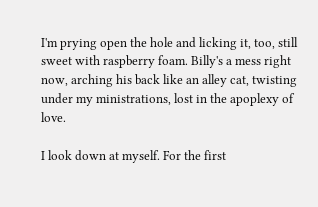I'm prying open the hole and licking it, too, still sweet with raspberry foam. Billy's a mess right now, arching his back like an alley cat, twisting under my ministrations, lost in the apoplexy of love.

I look down at myself. For the first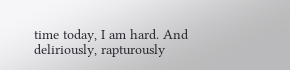time today, I am hard. And deliriously, rapturously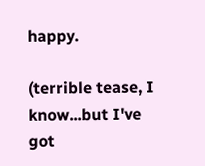happy.

(terrible tease, I know...but I've got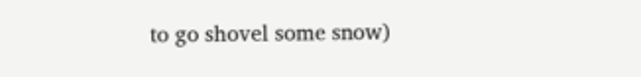to go shovel some snow)